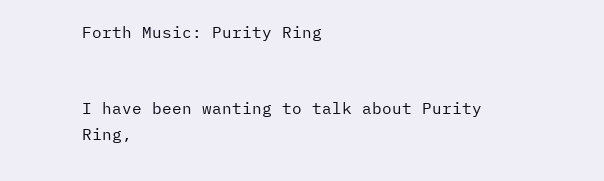Forth Music: Purity Ring


I have been wanting to talk about Purity Ring,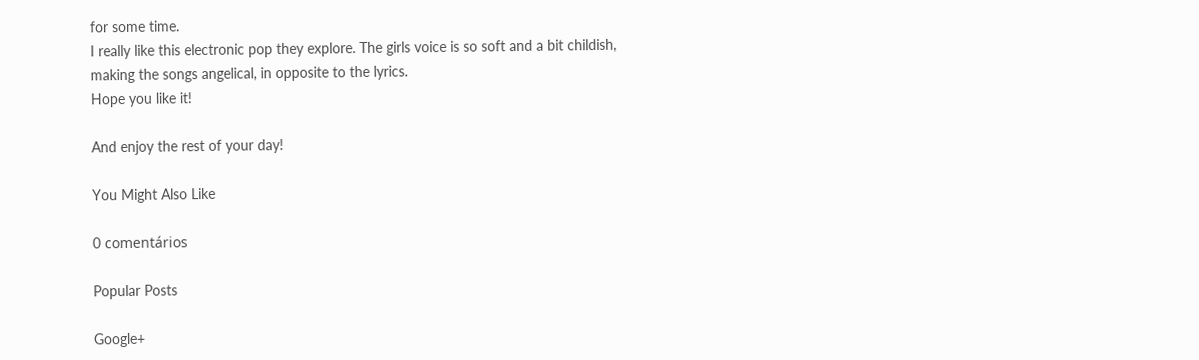for some time.
I really like this electronic pop they explore. The girls voice is so soft and a bit childish, making the songs angelical, in opposite to the lyrics.
Hope you like it!

And enjoy the rest of your day!

You Might Also Like

0 comentários

Popular Posts

Google+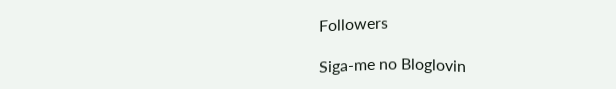Followers

Siga-me no Bloglovin